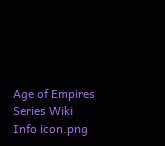Age of Empires Series Wiki
Info icon.png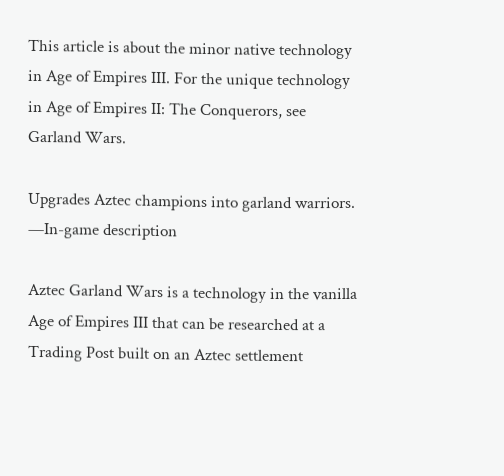This article is about the minor native technology in Age of Empires III. For the unique technology in Age of Empires II: The Conquerors, see Garland Wars.

Upgrades Aztec champions into garland warriors.
—In-game description

Aztec Garland Wars is a technology in the vanilla Age of Empires III that can be researched at a Trading Post built on an Aztec settlement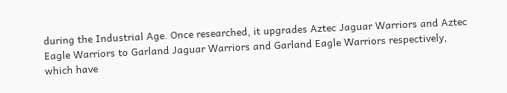during the Industrial Age. Once researched, it upgrades Aztec Jaguar Warriors and Aztec Eagle Warriors to Garland Jaguar Warriors and Garland Eagle Warriors respectively, which have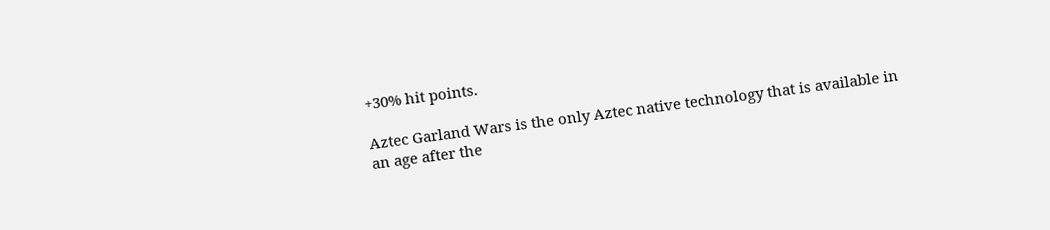+30% hit points.

Aztec Garland Wars is the only Aztec native technology that is available in an age after the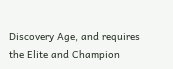Discovery Age, and requires the Elite and Champion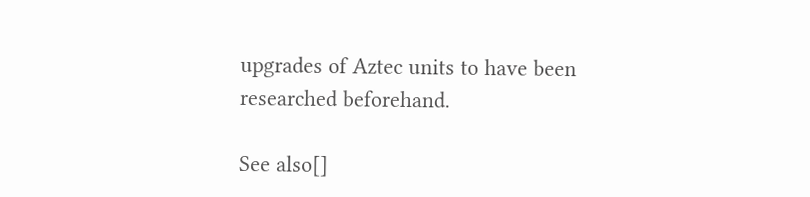upgrades of Aztec units to have been researched beforehand.

See also[]